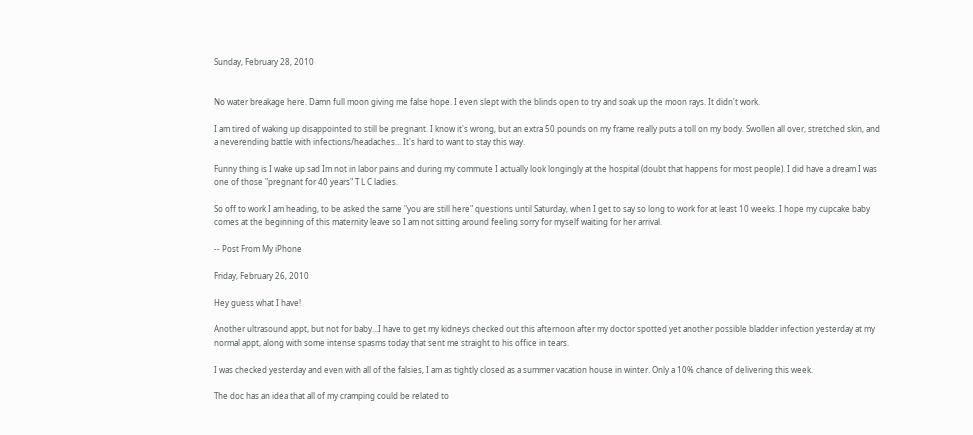Sunday, February 28, 2010


No water breakage here. Damn full moon giving me false hope. I even slept with the blinds open to try and soak up the moon rays. It didn't work.

I am tired of waking up disappointed to still be pregnant. I know it's wrong, but an extra 50 pounds on my frame really puts a toll on my body. Swollen all over, stretched skin, and a neverending battle with infections/headaches... It's hard to want to stay this way.

Funny thing is I wake up sad Im not in labor pains and during my commute I actually look longingly at the hospital (doubt that happens for most people). I did have a dream I was one of those "pregnant for 40 years" T L C ladies.

So off to work I am heading, to be asked the same "you are still here" questions until Saturday, when I get to say so long to work for at least 10 weeks. I hope my cupcake baby comes at the beginning of this maternity leave so I am not sitting around feeling sorry for myself waiting for her arrival.

-- Post From My iPhone

Friday, February 26, 2010

Hey guess what I have!

Another ultrasound appt, but not for baby...I have to get my kidneys checked out this afternoon after my doctor spotted yet another possible bladder infection yesterday at my normal appt, along with some intense spasms today that sent me straight to his office in tears.

I was checked yesterday and even with all of the falsies, I am as tightly closed as a summer vacation house in winter. Only a 10% chance of delivering this week.

The doc has an idea that all of my cramping could be related to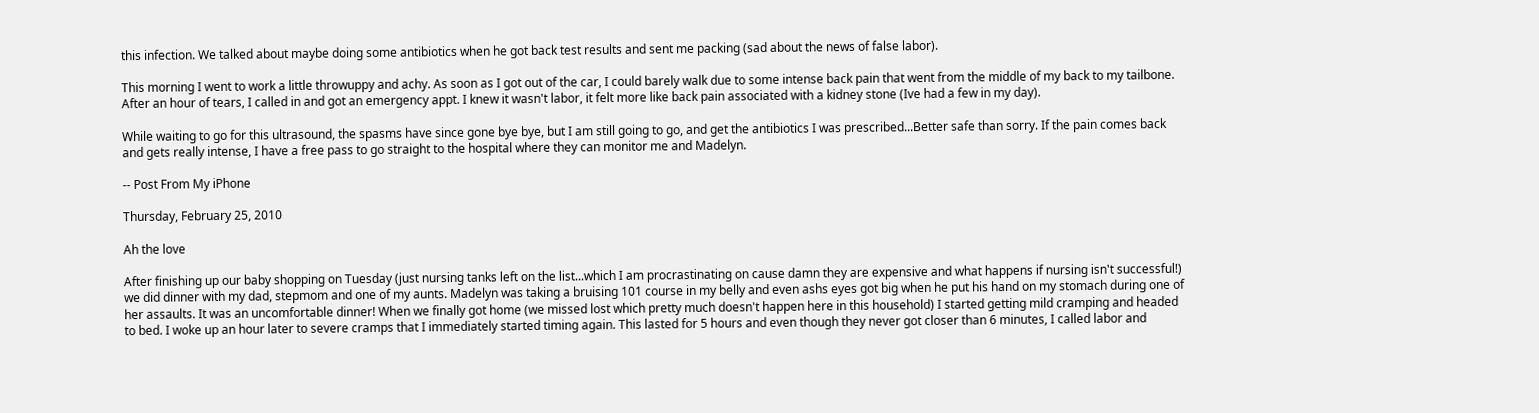this infection. We talked about maybe doing some antibiotics when he got back test results and sent me packing (sad about the news of false labor).

This morning I went to work a little throwuppy and achy. As soon as I got out of the car, I could barely walk due to some intense back pain that went from the middle of my back to my tailbone. After an hour of tears, I called in and got an emergency appt. I knew it wasn't labor, it felt more like back pain associated with a kidney stone (Ive had a few in my day).

While waiting to go for this ultrasound, the spasms have since gone bye bye, but I am still going to go, and get the antibiotics I was prescribed...Better safe than sorry. If the pain comes back and gets really intense, I have a free pass to go straight to the hospital where they can monitor me and Madelyn.

-- Post From My iPhone

Thursday, February 25, 2010

Ah the love

After finishing up our baby shopping on Tuesday (just nursing tanks left on the list...which I am procrastinating on cause damn they are expensive and what happens if nursing isn't successful!) we did dinner with my dad, stepmom and one of my aunts. Madelyn was taking a bruising 101 course in my belly and even ashs eyes got big when he put his hand on my stomach during one of her assaults. It was an uncomfortable dinner! When we finally got home (we missed lost which pretty much doesn't happen here in this household) I started getting mild cramping and headed to bed. I woke up an hour later to severe cramps that I immediately started timing again. This lasted for 5 hours and even though they never got closer than 6 minutes, I called labor and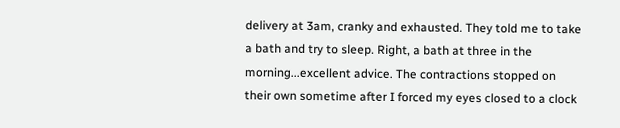delivery at 3am, cranky and exhausted. They told me to take a bath and try to sleep. Right, a bath at three in the morning...excellent advice. The contractions stopped on their own sometime after I forced my eyes closed to a clock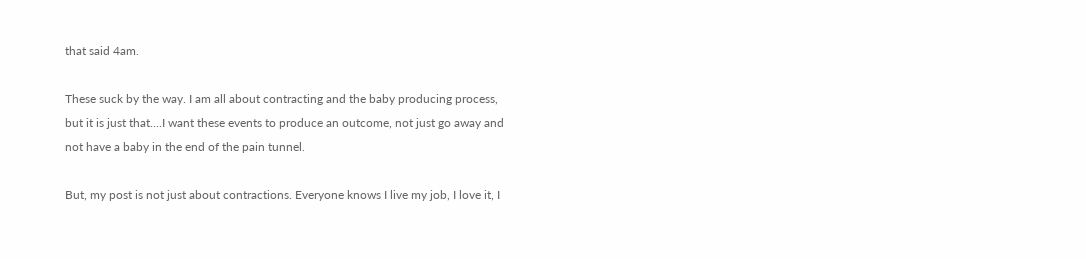that said 4am.

These suck by the way. I am all about contracting and the baby producing process, but it is just that....I want these events to produce an outcome, not just go away and not have a baby in the end of the pain tunnel.

But, my post is not just about contractions. Everyone knows I live my job, I love it, I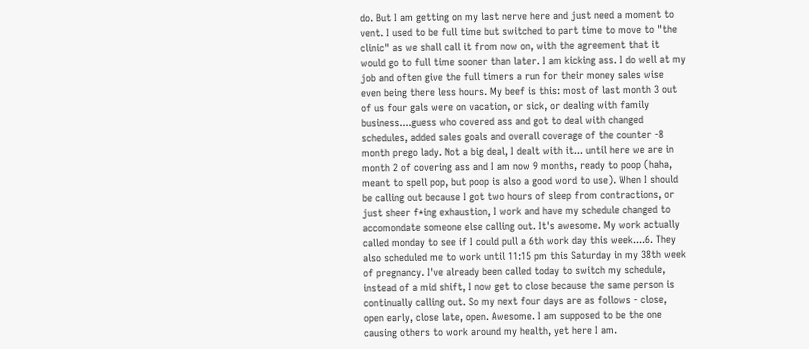do. But I am getting on my last nerve here and just need a moment to vent. I used to be full time but switched to part time to move to "the clinic" as we shall call it from now on, with the agreement that it would go to full time sooner than later. I am kicking ass. I do well at my job and often give the full timers a run for their money sales wise even being there less hours. My beef is this: most of last month 3 out of us four gals were on vacation, or sick, or dealing with family business....guess who covered ass and got to deal with changed schedules, added sales goals and overall coverage of the counter -8 month prego lady. Not a big deal, I dealt with it... until here we are in month 2 of covering ass and I am now 9 months, ready to poop (haha, meant to spell pop, but poop is also a good word to use). When I should be calling out because I got two hours of sleep from contractions, or just sheer f*ing exhaustion, I work and have my schedule changed to accomondate someone else calling out. It's awesome. My work actually called monday to see if I could pull a 6th work day this week....6. They also scheduled me to work until 11:15 pm this Saturday in my 38th week of pregnancy. I've already been called today to switch my schedule, instead of a mid shift, I now get to close because the same person is continually calling out. So my next four days are as follows - close, open early, close late, open. Awesome. I am supposed to be the one causing others to work around my health, yet here I am.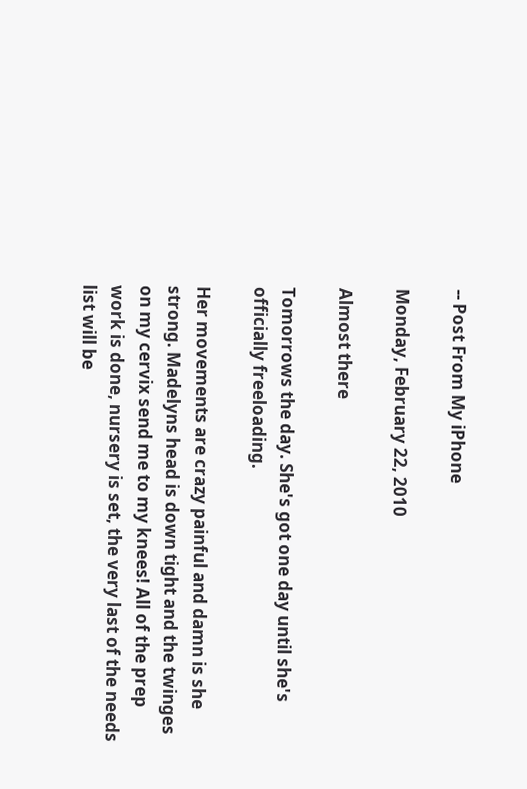-- Post From My iPhone

Monday, February 22, 2010

Almost there

Tomorrows the day. She's got one day until she's officially freeloading.

Her movements are crazy painful and damn is she strong. Madelyns head is down tight and the twinges on my cervix send me to my knees! All of the prep work is done, nursery is set, the very last of the needs list will be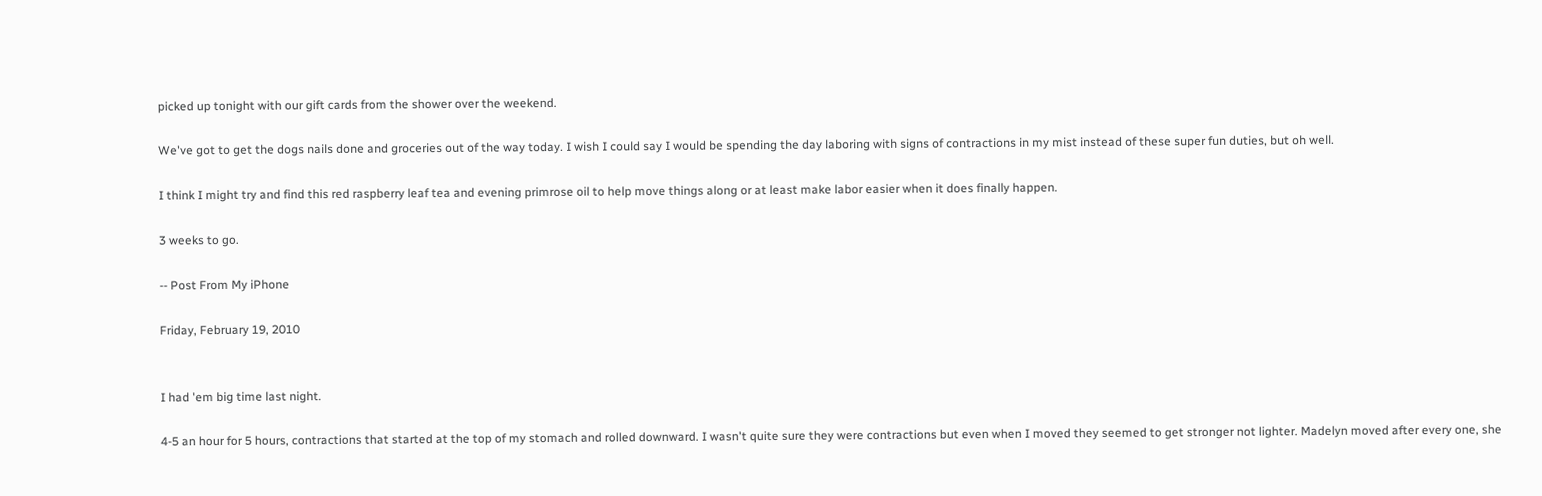picked up tonight with our gift cards from the shower over the weekend.

We've got to get the dogs nails done and groceries out of the way today. I wish I could say I would be spending the day laboring with signs of contractions in my mist instead of these super fun duties, but oh well.

I think I might try and find this red raspberry leaf tea and evening primrose oil to help move things along or at least make labor easier when it does finally happen.

3 weeks to go.

-- Post From My iPhone

Friday, February 19, 2010


I had 'em big time last night.

4-5 an hour for 5 hours, contractions that started at the top of my stomach and rolled downward. I wasn't quite sure they were contractions but even when I moved they seemed to get stronger not lighter. Madelyn moved after every one, she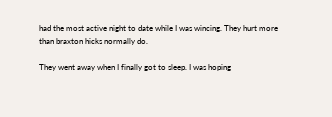had the most active night to date while I was wincing. They hurt more than braxton hicks normally do.

They went away when I finally got to sleep. I was hoping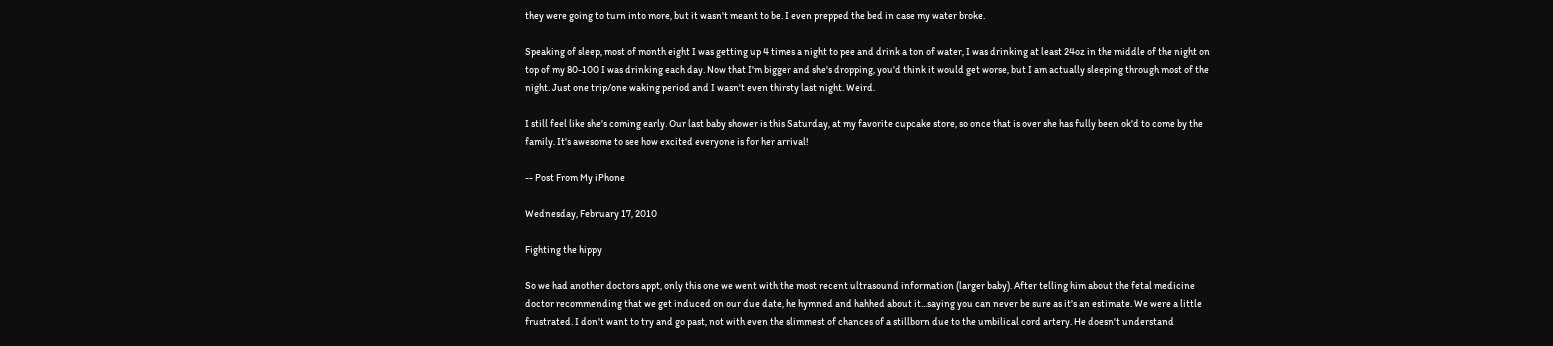they were going to turn into more, but it wasn't meant to be. I even prepped the bed in case my water broke.

Speaking of sleep, most of month eight I was getting up 4 times a night to pee and drink a ton of water, I was drinking at least 24oz in the middle of the night on top of my 80-100 I was drinking each day. Now that I'm bigger and she's dropping, you'd think it would get worse, but I am actually sleeping through most of the night. Just one trip/one waking period and I wasn't even thirsty last night. Weird.

I still feel like she's coming early. Our last baby shower is this Saturday, at my favorite cupcake store, so once that is over she has fully been ok'd to come by the family. It's awesome to see how excited everyone is for her arrival!

-- Post From My iPhone

Wednesday, February 17, 2010

Fighting the hippy

So we had another doctors appt, only this one we went with the most recent ultrasound information (larger baby). After telling him about the fetal medicine doctor recommending that we get induced on our due date, he hymned and hahhed about it...saying you can never be sure as it's an estimate. We were a little frustrated. I don't want to try and go past, not with even the slimmest of chances of a stillborn due to the umbilical cord artery. He doesn't understand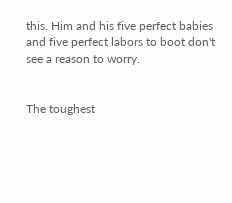this. Him and his five perfect babies and five perfect labors to boot don't see a reason to worry.


The toughest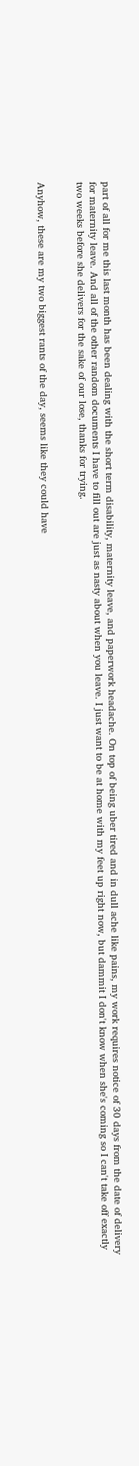part of all for me this last month has been dealing with the short term disability, maternity leave, and paperwork headache. On top of being uber tired and in dull ache like pains, my work requires notice of 30 days from the date of delivery for maternity leave. And all of the other random documents I have to fill out are just as nasty about when you leave. I just want to be at home with my feet up right now, but dammit I don't know when she's coming so I can't take off exactly two weeks before she delivers for the sake of our lose, thanks for trying.


Anyhow, these are my two biggest rants of the day, seems like they could have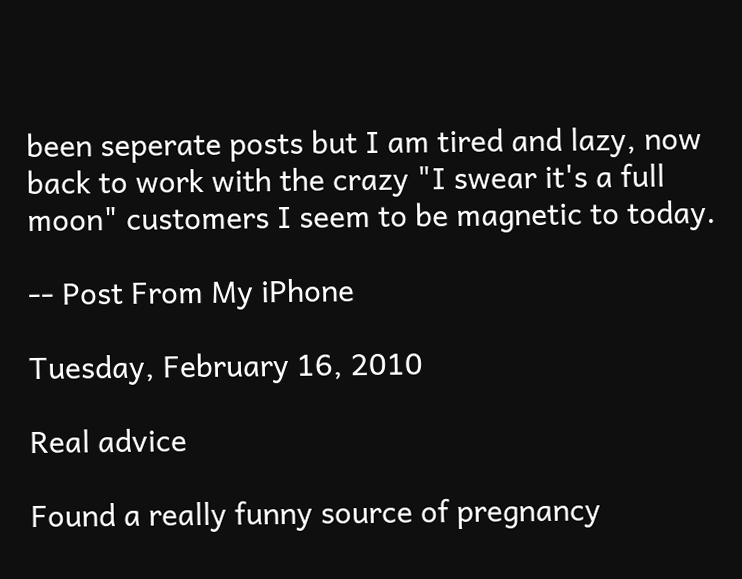been seperate posts but I am tired and lazy, now back to work with the crazy "I swear it's a full moon" customers I seem to be magnetic to today.

-- Post From My iPhone

Tuesday, February 16, 2010

Real advice

Found a really funny source of pregnancy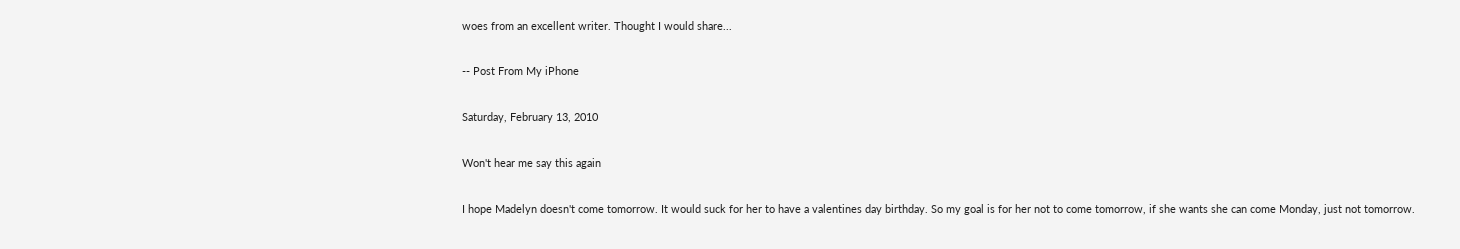woes from an excellent writer. Thought I would share...

-- Post From My iPhone

Saturday, February 13, 2010

Won't hear me say this again

I hope Madelyn doesn't come tomorrow. It would suck for her to have a valentines day birthday. So my goal is for her not to come tomorrow, if she wants she can come Monday, just not tomorrow.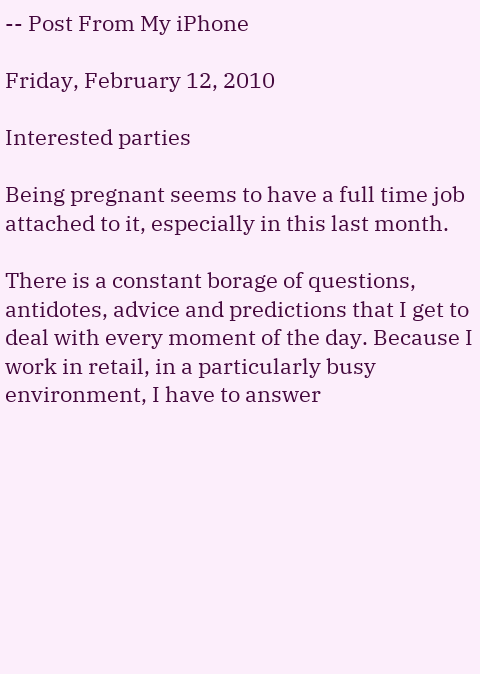-- Post From My iPhone

Friday, February 12, 2010

Interested parties

Being pregnant seems to have a full time job attached to it, especially in this last month.

There is a constant borage of questions, antidotes, advice and predictions that I get to deal with every moment of the day. Because I work in retail, in a particularly busy environment, I have to answer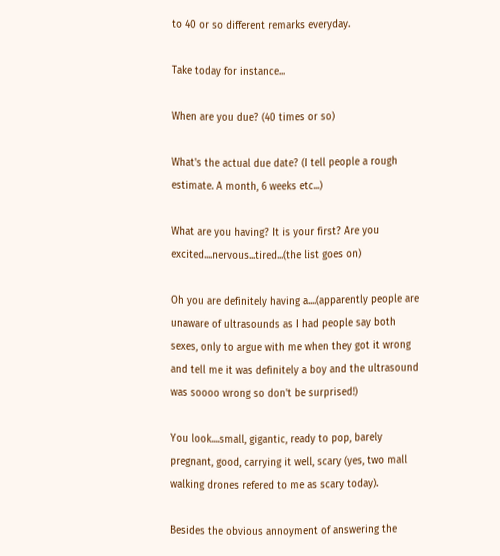to 40 or so different remarks everyday.

Take today for instance...

When are you due? (40 times or so)

What's the actual due date? (I tell people a rough estimate. A month, 6 weeks etc...)

What are you having? It is your first? Are you excited....nervous...tired...(the list goes on)

Oh you are definitely having a....(apparently people are unaware of ultrasounds as I had people say both sexes, only to argue with me when they got it wrong and tell me it was definitely a boy and the ultrasound was soooo wrong so don't be surprised!)

You look....small, gigantic, ready to pop, barely pregnant, good, carrying it well, scary (yes, two mall walking drones refered to me as scary today).

Besides the obvious annoyment of answering the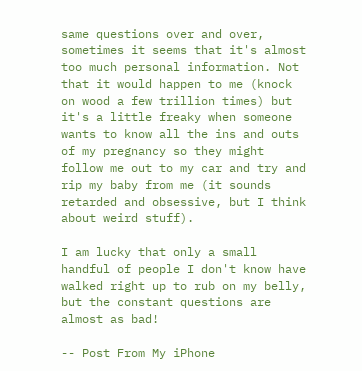same questions over and over, sometimes it seems that it's almost too much personal information. Not that it would happen to me (knock on wood a few trillion times) but it's a little freaky when someone wants to know all the ins and outs of my pregnancy so they might follow me out to my car and try and rip my baby from me (it sounds retarded and obsessive, but I think about weird stuff).

I am lucky that only a small handful of people I don't know have walked right up to rub on my belly, but the constant questions are almost as bad!

-- Post From My iPhone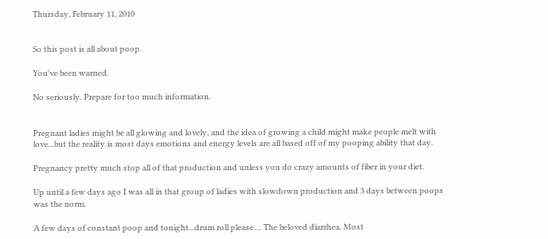Thursday, February 11, 2010


So this post is all about poop.

You've been warned.

No seriously. Prepare for too much information.


Pregnant ladies might be all glowing and lovely, and the idea of growing a child might make people melt with love...but the reality is most days emotions and energy levels are all based off of my pooping ability that day.

Pregnancy pretty much stop all of that production and unless you do crazy amounts of fiber in your diet.

Up until a few days ago I was all in that group of ladies with slowdown production and 3 days between poops was the norm.

A few days of constant poop and tonight...drum roll please.... The beloved diarrhea. Most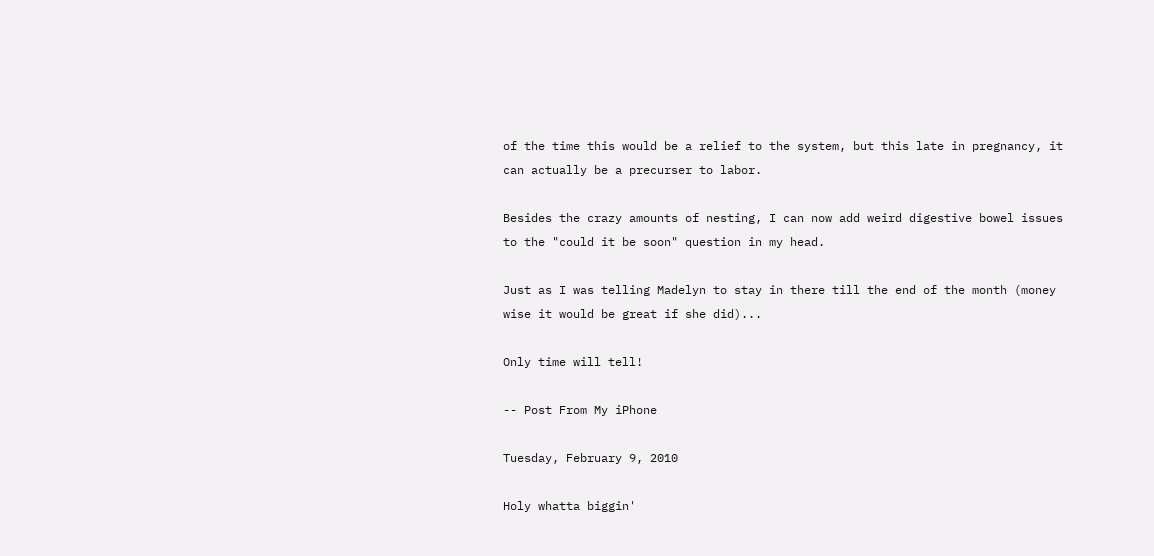of the time this would be a relief to the system, but this late in pregnancy, it can actually be a precurser to labor.

Besides the crazy amounts of nesting, I can now add weird digestive bowel issues to the "could it be soon" question in my head.

Just as I was telling Madelyn to stay in there till the end of the month (money wise it would be great if she did)...

Only time will tell!

-- Post From My iPhone

Tuesday, February 9, 2010

Holy whatta biggin'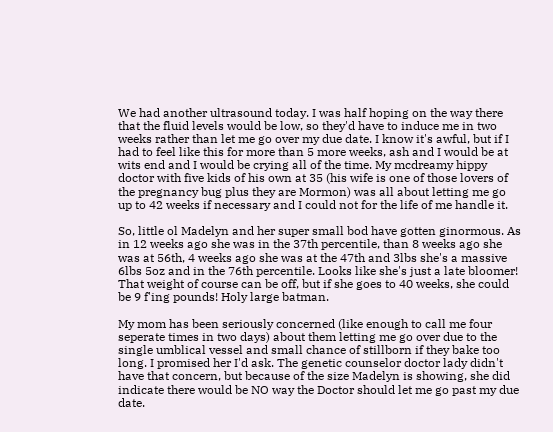We had another ultrasound today. I was half hoping on the way there that the fluid levels would be low, so they'd have to induce me in two weeks rather than let me go over my due date. I know it's awful, but if I had to feel like this for more than 5 more weeks, ash and I would be at wits end and I would be crying all of the time. My mcdreamy hippy doctor with five kids of his own at 35 (his wife is one of those lovers of the pregnancy bug plus they are Mormon) was all about letting me go up to 42 weeks if necessary and I could not for the life of me handle it.

So, little ol Madelyn and her super small bod have gotten ginormous. As in 12 weeks ago she was in the 37th percentile, than 8 weeks ago she was at 56th, 4 weeks ago she was at the 47th and 3lbs she's a massive 6lbs 5oz and in the 76th percentile. Looks like she's just a late bloomer! That weight of course can be off, but if she goes to 40 weeks, she could be 9 f'ing pounds! Holy large batman.

My mom has been seriously concerned (like enough to call me four seperate times in two days) about them letting me go over due to the single umblical vessel and small chance of stillborn if they bake too long. I promised her I'd ask. The genetic counselor doctor lady didn't have that concern, but because of the size Madelyn is showing, she did indicate there would be NO way the Doctor should let me go past my due date.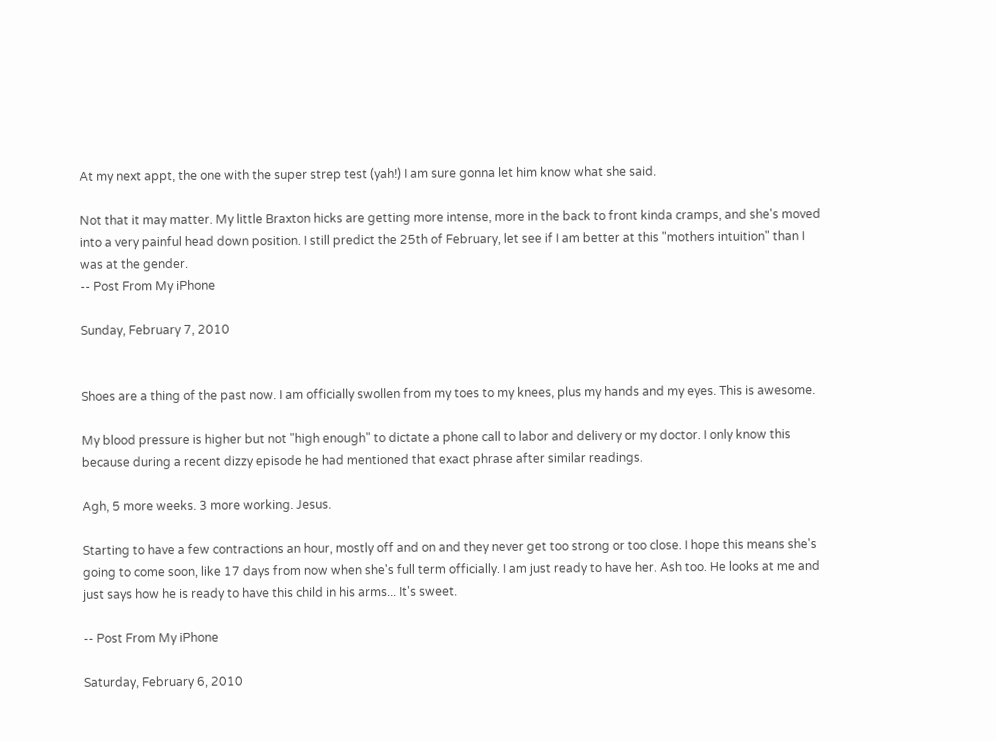At my next appt, the one with the super strep test (yah!) I am sure gonna let him know what she said.

Not that it may matter. My little Braxton hicks are getting more intense, more in the back to front kinda cramps, and she's moved into a very painful head down position. I still predict the 25th of February, let see if I am better at this "mothers intuition" than I was at the gender.
-- Post From My iPhone

Sunday, February 7, 2010


Shoes are a thing of the past now. I am officially swollen from my toes to my knees, plus my hands and my eyes. This is awesome.

My blood pressure is higher but not "high enough" to dictate a phone call to labor and delivery or my doctor. I only know this because during a recent dizzy episode he had mentioned that exact phrase after similar readings.

Agh, 5 more weeks. 3 more working. Jesus.

Starting to have a few contractions an hour, mostly off and on and they never get too strong or too close. I hope this means she's going to come soon, like 17 days from now when she's full term officially. I am just ready to have her. Ash too. He looks at me and just says how he is ready to have this child in his arms... It's sweet.

-- Post From My iPhone

Saturday, February 6, 2010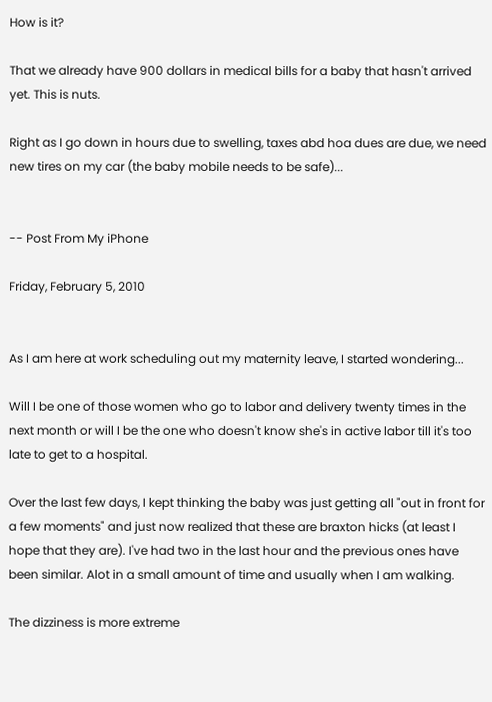How is it?

That we already have 900 dollars in medical bills for a baby that hasn't arrived yet. This is nuts.

Right as I go down in hours due to swelling, taxes abd hoa dues are due, we need new tires on my car (the baby mobile needs to be safe)...


-- Post From My iPhone

Friday, February 5, 2010


As I am here at work scheduling out my maternity leave, I started wondering...

Will I be one of those women who go to labor and delivery twenty times in the next month or will I be the one who doesn't know she's in active labor till it's too late to get to a hospital.

Over the last few days, I kept thinking the baby was just getting all "out in front for a few moments" and just now realized that these are braxton hicks (at least I hope that they are). I've had two in the last hour and the previous ones have been similar. Alot in a small amount of time and usually when I am walking.

The dizziness is more extreme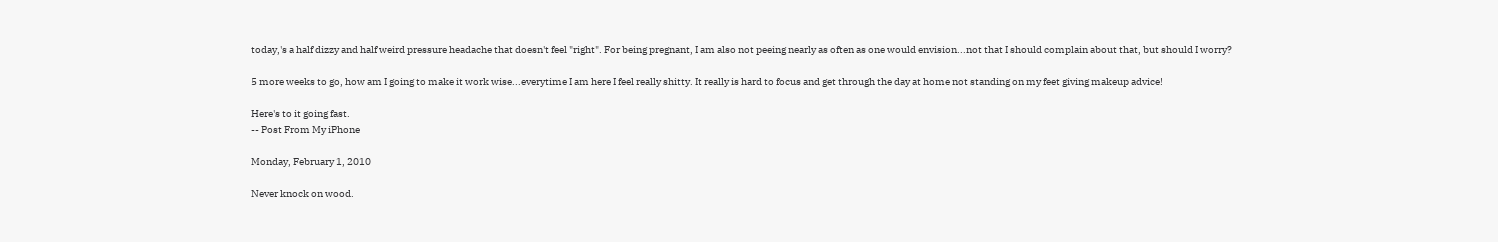today,'s a half dizzy and half weird pressure headache that doesn't feel "right". For being pregnant, I am also not peeing nearly as often as one would envision...not that I should complain about that, but should I worry?

5 more weeks to go, how am I going to make it work wise...everytime I am here I feel really shitty. It really is hard to focus and get through the day at home not standing on my feet giving makeup advice!

Here's to it going fast.
-- Post From My iPhone

Monday, February 1, 2010

Never knock on wood.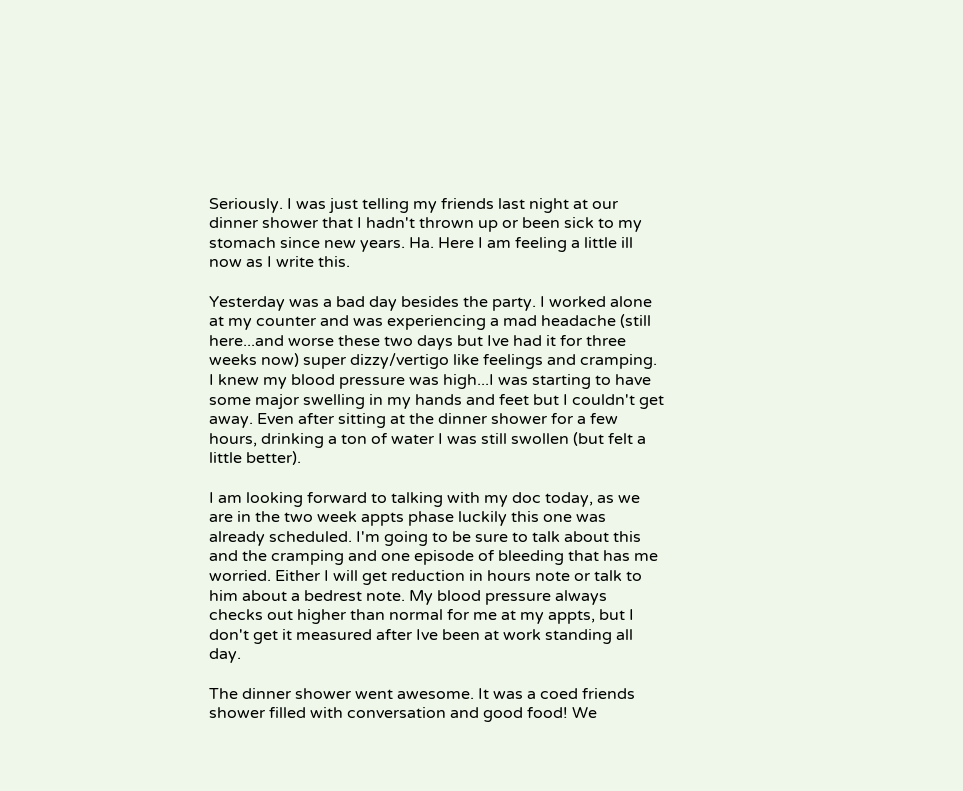Seriously. I was just telling my friends last night at our dinner shower that I hadn't thrown up or been sick to my stomach since new years. Ha. Here I am feeling a little ill now as I write this.

Yesterday was a bad day besides the party. I worked alone at my counter and was experiencing a mad headache (still here...and worse these two days but Ive had it for three weeks now) super dizzy/vertigo like feelings and cramping. I knew my blood pressure was high...I was starting to have some major swelling in my hands and feet but I couldn't get away. Even after sitting at the dinner shower for a few hours, drinking a ton of water I was still swollen (but felt a little better).

I am looking forward to talking with my doc today, as we are in the two week appts phase luckily this one was already scheduled. I'm going to be sure to talk about this and the cramping and one episode of bleeding that has me worried. Either I will get reduction in hours note or talk to him about a bedrest note. My blood pressure always checks out higher than normal for me at my appts, but I don't get it measured after Ive been at work standing all day.

The dinner shower went awesome. It was a coed friends shower filled with conversation and good food! We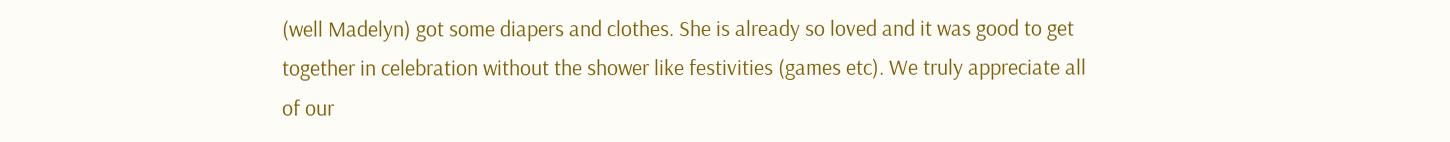(well Madelyn) got some diapers and clothes. She is already so loved and it was good to get together in celebration without the shower like festivities (games etc). We truly appreciate all of our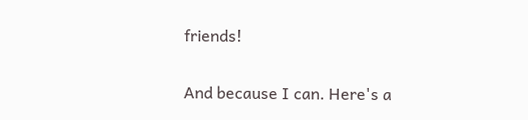friends!

And because I can. Here's a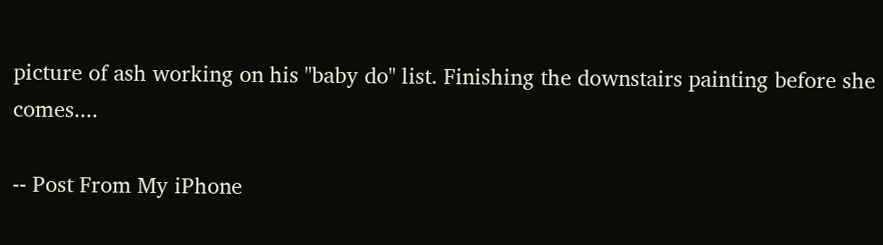picture of ash working on his "baby do" list. Finishing the downstairs painting before she comes....

-- Post From My iPhone